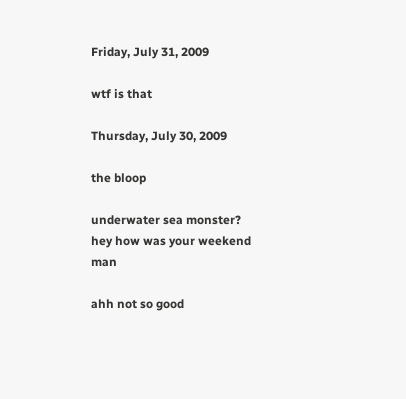Friday, July 31, 2009

wtf is that

Thursday, July 30, 2009

the bloop

underwater sea monster?
hey how was your weekend man

ahh not so good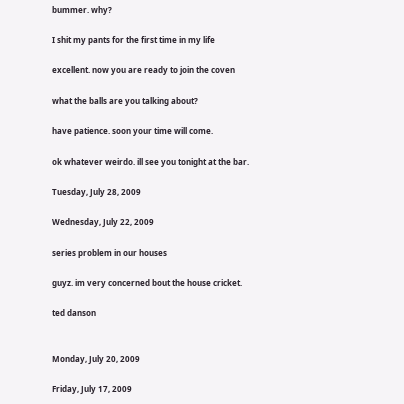bummer. why?

I shit my pants for the first time in my life

excellent. now you are ready to join the coven

what the balls are you talking about?

have patience. soon your time will come.

ok whatever weirdo. ill see you tonight at the bar.

Tuesday, July 28, 2009

Wednesday, July 22, 2009

series problem in our houses

guyz. im very concerned bout the house cricket.

ted danson


Monday, July 20, 2009

Friday, July 17, 2009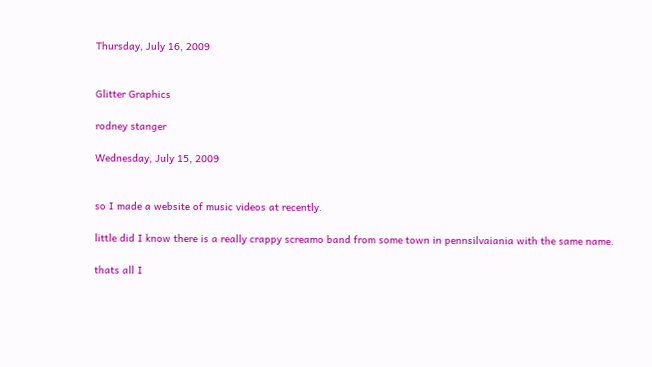Thursday, July 16, 2009


Glitter Graphics

rodney stanger

Wednesday, July 15, 2009


so I made a website of music videos at recently.

little did I know there is a really crappy screamo band from some town in pennsilvaiania with the same name.

thats all I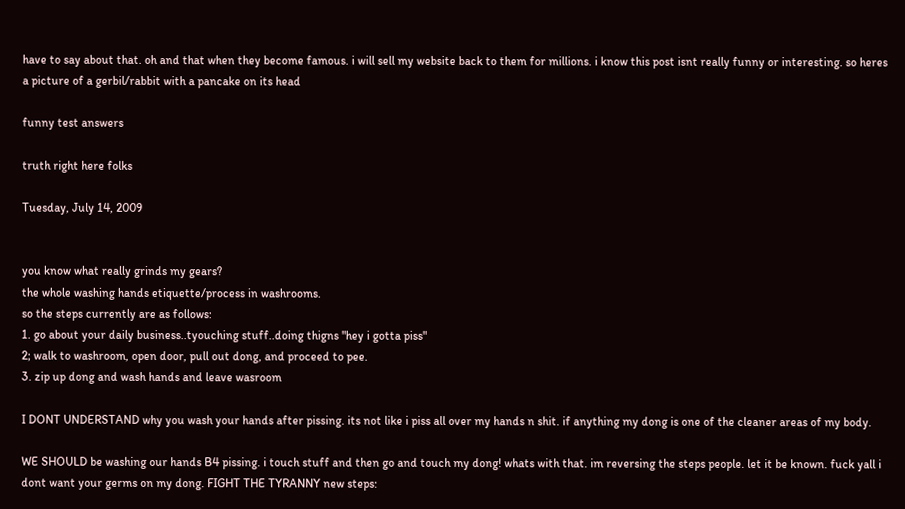have to say about that. oh and that when they become famous. i will sell my website back to them for millions. i know this post isnt really funny or interesting. so heres a picture of a gerbil/rabbit with a pancake on its head

funny test answers

truth right here folks

Tuesday, July 14, 2009


you know what really grinds my gears?
the whole washing hands etiquette/process in washrooms.
so the steps currently are as follows:
1. go about your daily business..tyouching stuff..doing thigns "hey i gotta piss"
2; walk to washroom, open door, pull out dong, and proceed to pee.
3. zip up dong and wash hands and leave wasroom

I DONT UNDERSTAND why you wash your hands after pissing. its not like i piss all over my hands n shit. if anything my dong is one of the cleaner areas of my body.

WE SHOULD be washing our hands B4 pissing. i touch stuff and then go and touch my dong! whats with that. im reversing the steps people. let it be known. fuck yall i dont want your germs on my dong. FIGHT THE TYRANNY new steps: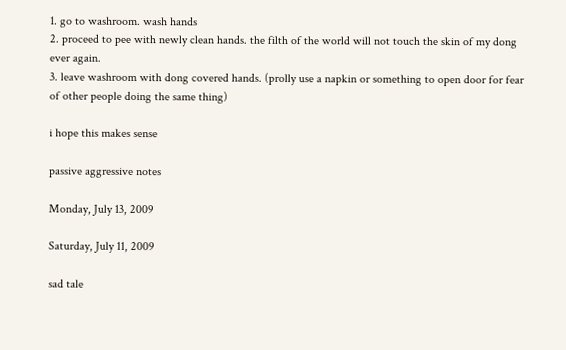1. go to washroom. wash hands
2. proceed to pee with newly clean hands. the filth of the world will not touch the skin of my dong ever again.
3. leave washroom with dong covered hands. (prolly use a napkin or something to open door for fear of other people doing the same thing)

i hope this makes sense

passive aggressive notes

Monday, July 13, 2009

Saturday, July 11, 2009

sad tale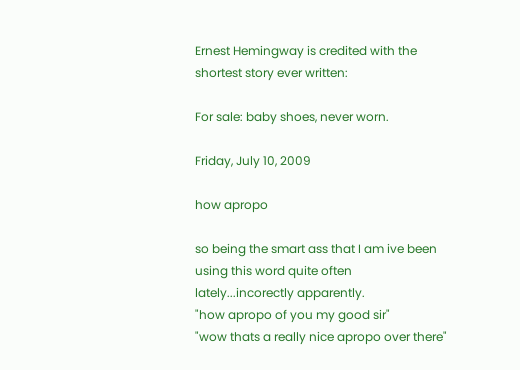Ernest Hemingway is credited with the shortest story ever written:

For sale: baby shoes, never worn.

Friday, July 10, 2009

how apropo

so being the smart ass that I am ive been using this word quite often lately...incorectly apparently.
"how apropo of you my good sir"
"wow thats a really nice apropo over there"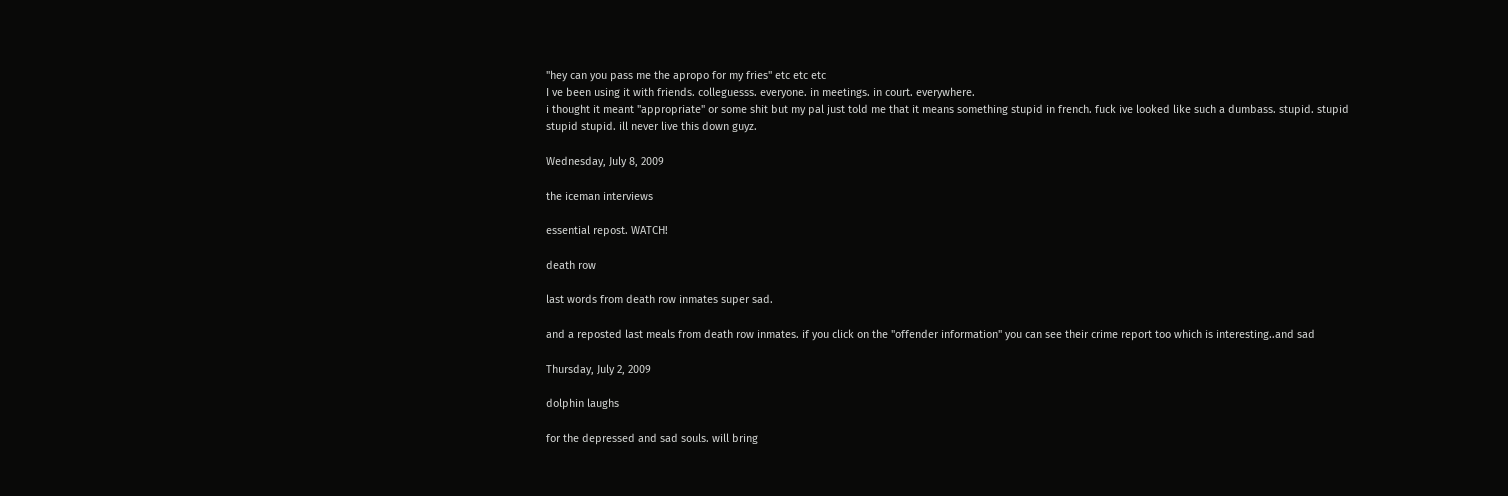"hey can you pass me the apropo for my fries" etc etc etc
I ve been using it with friends. colleguesss. everyone. in meetings. in court. everywhere.
i thought it meant "appropriate" or some shit but my pal just told me that it means something stupid in french. fuck ive looked like such a dumbass. stupid. stupid stupid stupid. ill never live this down guyz.

Wednesday, July 8, 2009

the iceman interviews

essential repost. WATCH!

death row

last words from death row inmates super sad.

and a reposted last meals from death row inmates. if you click on the "offender information" you can see their crime report too which is interesting..and sad

Thursday, July 2, 2009

dolphin laughs

for the depressed and sad souls. will bring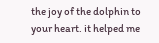the joy of the dolphin to your heart. it helped me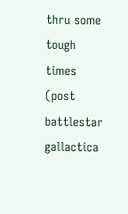thru some tough times (post battlestar gallactica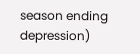season ending depression)